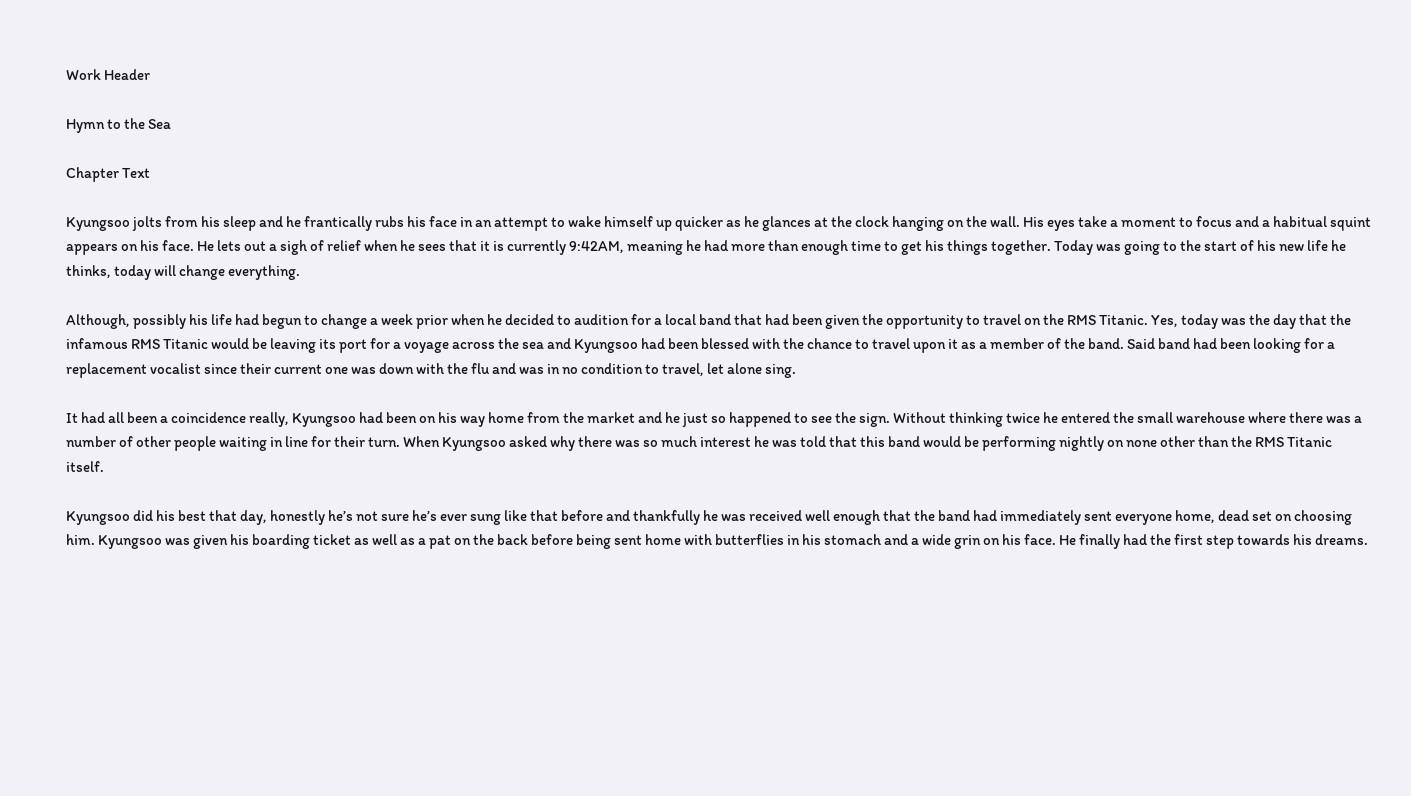Work Header

Hymn to the Sea

Chapter Text

Kyungsoo jolts from his sleep and he frantically rubs his face in an attempt to wake himself up quicker as he glances at the clock hanging on the wall. His eyes take a moment to focus and a habitual squint appears on his face. He lets out a sigh of relief when he sees that it is currently 9:42AM, meaning he had more than enough time to get his things together. Today was going to the start of his new life he thinks, today will change everything.

Although, possibly his life had begun to change a week prior when he decided to audition for a local band that had been given the opportunity to travel on the RMS Titanic. Yes, today was the day that the infamous RMS Titanic would be leaving its port for a voyage across the sea and Kyungsoo had been blessed with the chance to travel upon it as a member of the band. Said band had been looking for a replacement vocalist since their current one was down with the flu and was in no condition to travel, let alone sing.

It had all been a coincidence really, Kyungsoo had been on his way home from the market and he just so happened to see the sign. Without thinking twice he entered the small warehouse where there was a number of other people waiting in line for their turn. When Kyungsoo asked why there was so much interest he was told that this band would be performing nightly on none other than the RMS Titanic itself.

Kyungsoo did his best that day, honestly he’s not sure he’s ever sung like that before and thankfully he was received well enough that the band had immediately sent everyone home, dead set on choosing him. Kyungsoo was given his boarding ticket as well as a pat on the back before being sent home with butterflies in his stomach and a wide grin on his face. He finally had the first step towards his dreams.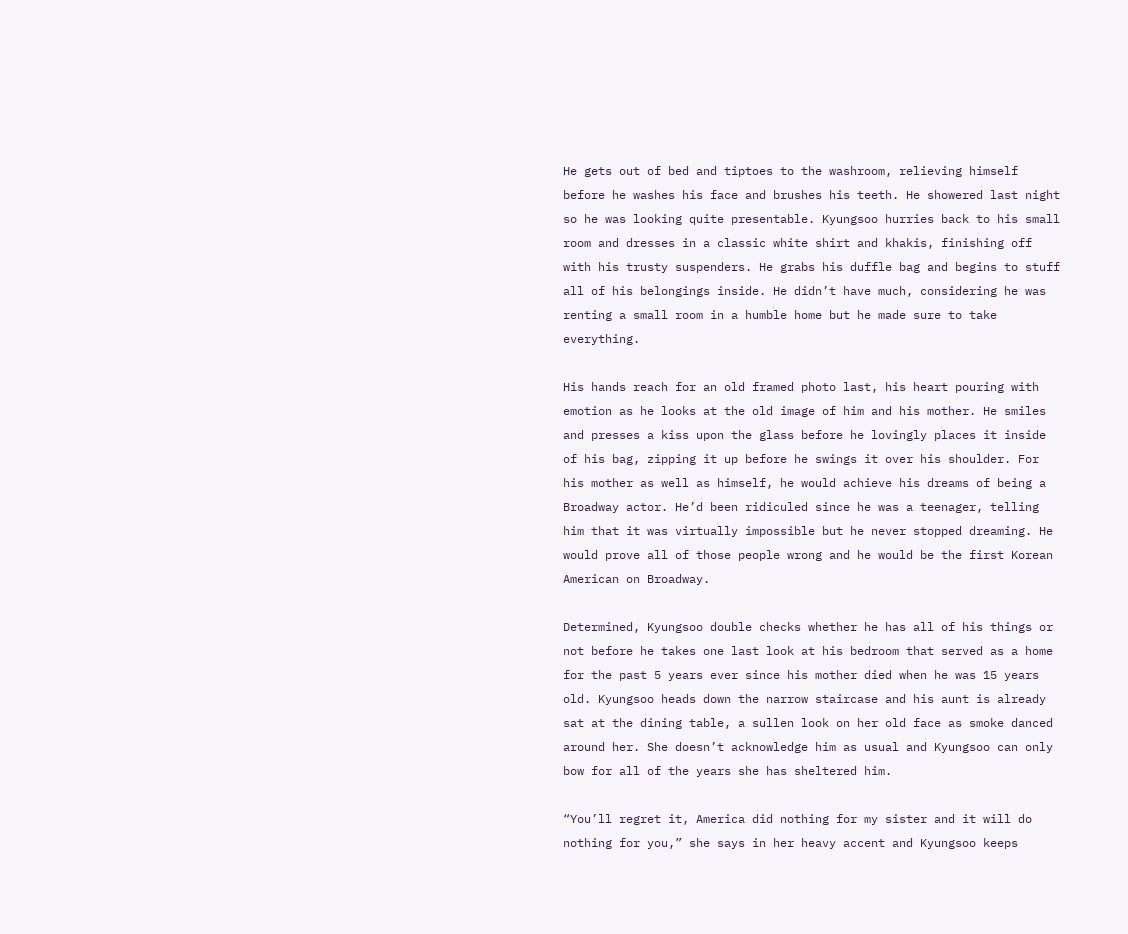He gets out of bed and tiptoes to the washroom, relieving himself before he washes his face and brushes his teeth. He showered last night so he was looking quite presentable. Kyungsoo hurries back to his small room and dresses in a classic white shirt and khakis, finishing off with his trusty suspenders. He grabs his duffle bag and begins to stuff all of his belongings inside. He didn’t have much, considering he was renting a small room in a humble home but he made sure to take everything.

His hands reach for an old framed photo last, his heart pouring with emotion as he looks at the old image of him and his mother. He smiles and presses a kiss upon the glass before he lovingly places it inside of his bag, zipping it up before he swings it over his shoulder. For his mother as well as himself, he would achieve his dreams of being a Broadway actor. He’d been ridiculed since he was a teenager, telling him that it was virtually impossible but he never stopped dreaming. He would prove all of those people wrong and he would be the first Korean American on Broadway.

Determined, Kyungsoo double checks whether he has all of his things or not before he takes one last look at his bedroom that served as a home for the past 5 years ever since his mother died when he was 15 years old. Kyungsoo heads down the narrow staircase and his aunt is already sat at the dining table, a sullen look on her old face as smoke danced around her. She doesn’t acknowledge him as usual and Kyungsoo can only bow for all of the years she has sheltered him.

“You’ll regret it, America did nothing for my sister and it will do nothing for you,” she says in her heavy accent and Kyungsoo keeps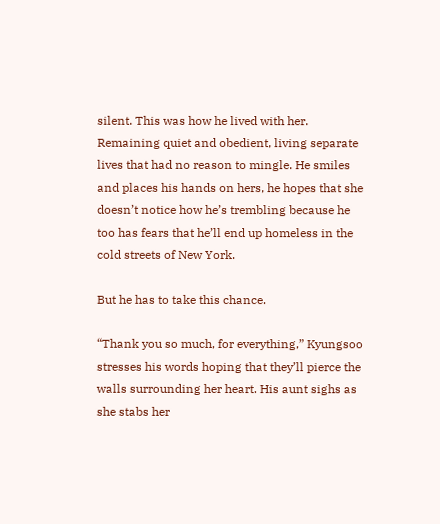silent. This was how he lived with her. Remaining quiet and obedient, living separate lives that had no reason to mingle. He smiles and places his hands on hers, he hopes that she doesn’t notice how he’s trembling because he too has fears that he’ll end up homeless in the cold streets of New York.

But he has to take this chance.

“Thank you so much, for everything,” Kyungsoo stresses his words hoping that they’ll pierce the walls surrounding her heart. His aunt sighs as she stabs her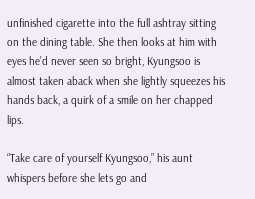unfinished cigarette into the full ashtray sitting on the dining table. She then looks at him with eyes he’d never seen so bright, Kyungsoo is almost taken aback when she lightly squeezes his hands back, a quirk of a smile on her chapped lips.

“Take care of yourself Kyungsoo,” his aunt whispers before she lets go and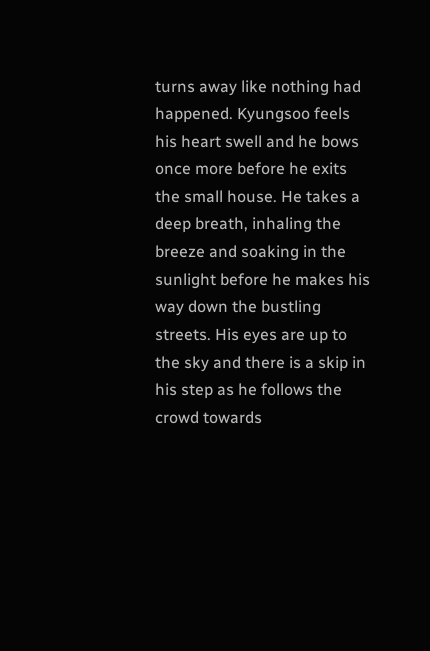turns away like nothing had happened. Kyungsoo feels his heart swell and he bows once more before he exits the small house. He takes a deep breath, inhaling the breeze and soaking in the sunlight before he makes his way down the bustling streets. His eyes are up to the sky and there is a skip in his step as he follows the crowd towards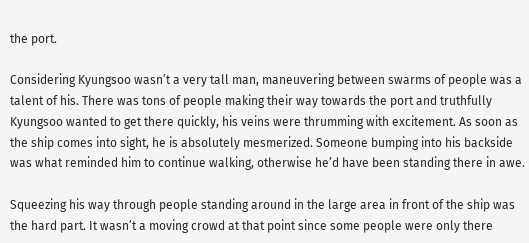the port.

Considering Kyungsoo wasn’t a very tall man, maneuvering between swarms of people was a talent of his. There was tons of people making their way towards the port and truthfully Kyungsoo wanted to get there quickly, his veins were thrumming with excitement. As soon as the ship comes into sight, he is absolutely mesmerized. Someone bumping into his backside was what reminded him to continue walking, otherwise he’d have been standing there in awe.

Squeezing his way through people standing around in the large area in front of the ship was the hard part. It wasn’t a moving crowd at that point since some people were only there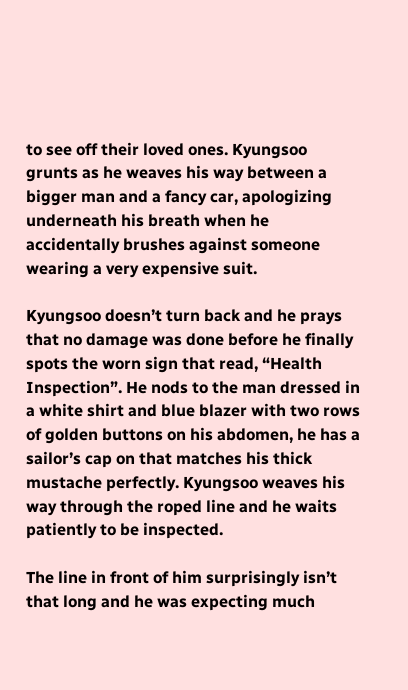to see off their loved ones. Kyungsoo grunts as he weaves his way between a bigger man and a fancy car, apologizing underneath his breath when he accidentally brushes against someone wearing a very expensive suit.

Kyungsoo doesn’t turn back and he prays that no damage was done before he finally spots the worn sign that read, “Health Inspection”. He nods to the man dressed in a white shirt and blue blazer with two rows of golden buttons on his abdomen, he has a sailor’s cap on that matches his thick mustache perfectly. Kyungsoo weaves his way through the roped line and he waits patiently to be inspected.

The line in front of him surprisingly isn’t that long and he was expecting much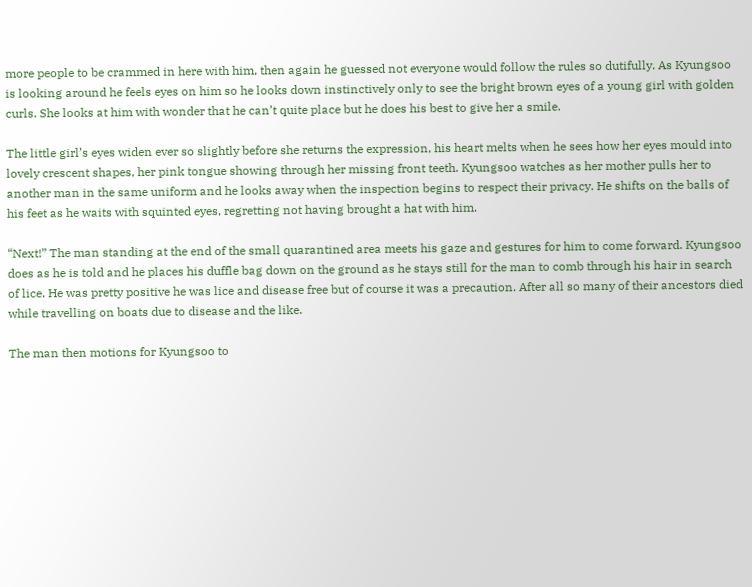more people to be crammed in here with him, then again he guessed not everyone would follow the rules so dutifully. As Kyungsoo is looking around he feels eyes on him so he looks down instinctively only to see the bright brown eyes of a young girl with golden curls. She looks at him with wonder that he can’t quite place but he does his best to give her a smile.

The little girl’s eyes widen ever so slightly before she returns the expression, his heart melts when he sees how her eyes mould into lovely crescent shapes, her pink tongue showing through her missing front teeth. Kyungsoo watches as her mother pulls her to another man in the same uniform and he looks away when the inspection begins to respect their privacy. He shifts on the balls of his feet as he waits with squinted eyes, regretting not having brought a hat with him.

“Next!” The man standing at the end of the small quarantined area meets his gaze and gestures for him to come forward. Kyungsoo does as he is told and he places his duffle bag down on the ground as he stays still for the man to comb through his hair in search of lice. He was pretty positive he was lice and disease free but of course it was a precaution. After all so many of their ancestors died while travelling on boats due to disease and the like.

The man then motions for Kyungsoo to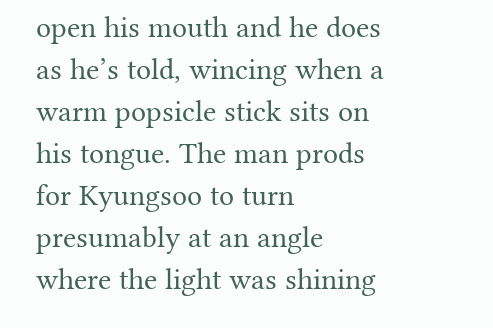open his mouth and he does as he’s told, wincing when a warm popsicle stick sits on his tongue. The man prods for Kyungsoo to turn presumably at an angle where the light was shining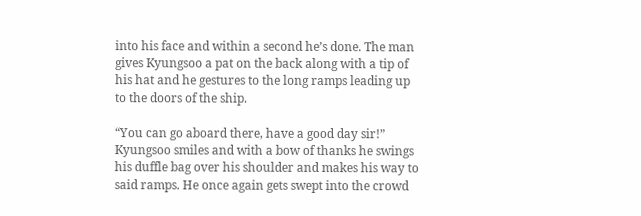into his face and within a second he’s done. The man gives Kyungsoo a pat on the back along with a tip of his hat and he gestures to the long ramps leading up to the doors of the ship.

“You can go aboard there, have a good day sir!” Kyungsoo smiles and with a bow of thanks he swings his duffle bag over his shoulder and makes his way to said ramps. He once again gets swept into the crowd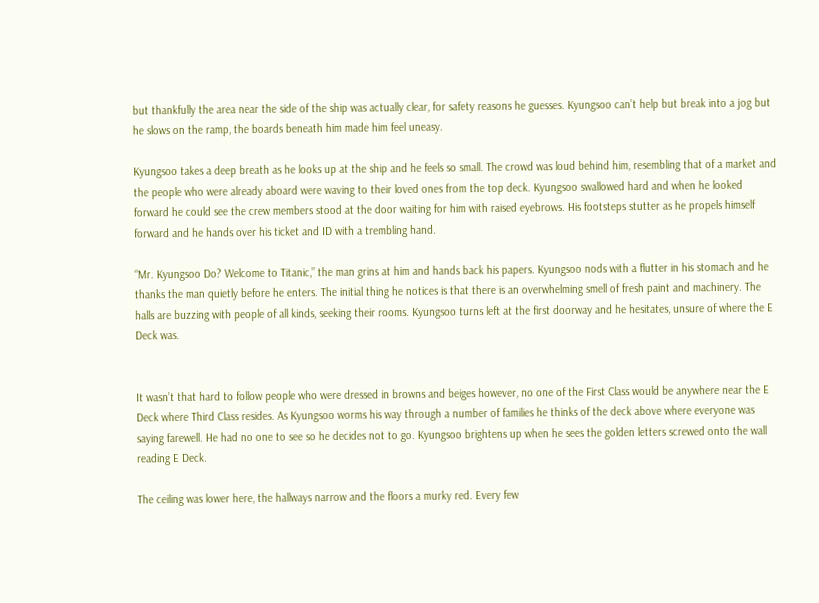but thankfully the area near the side of the ship was actually clear, for safety reasons he guesses. Kyungsoo can’t help but break into a jog but he slows on the ramp, the boards beneath him made him feel uneasy.

Kyungsoo takes a deep breath as he looks up at the ship and he feels so small. The crowd was loud behind him, resembling that of a market and the people who were already aboard were waving to their loved ones from the top deck. Kyungsoo swallowed hard and when he looked forward he could see the crew members stood at the door waiting for him with raised eyebrows. His footsteps stutter as he propels himself forward and he hands over his ticket and ID with a trembling hand.

“Mr. Kyungsoo Do? Welcome to Titanic,” the man grins at him and hands back his papers. Kyungsoo nods with a flutter in his stomach and he thanks the man quietly before he enters. The initial thing he notices is that there is an overwhelming smell of fresh paint and machinery. The halls are buzzing with people of all kinds, seeking their rooms. Kyungsoo turns left at the first doorway and he hesitates, unsure of where the E Deck was.


It wasn’t that hard to follow people who were dressed in browns and beiges however, no one of the First Class would be anywhere near the E Deck where Third Class resides. As Kyungsoo worms his way through a number of families he thinks of the deck above where everyone was saying farewell. He had no one to see so he decides not to go. Kyungsoo brightens up when he sees the golden letters screwed onto the wall reading E Deck.

The ceiling was lower here, the hallways narrow and the floors a murky red. Every few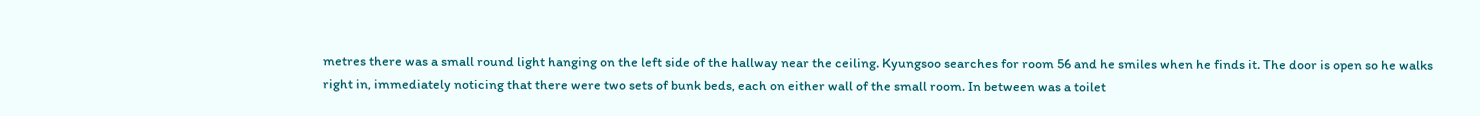metres there was a small round light hanging on the left side of the hallway near the ceiling. Kyungsoo searches for room 56 and he smiles when he finds it. The door is open so he walks right in, immediately noticing that there were two sets of bunk beds, each on either wall of the small room. In between was a toilet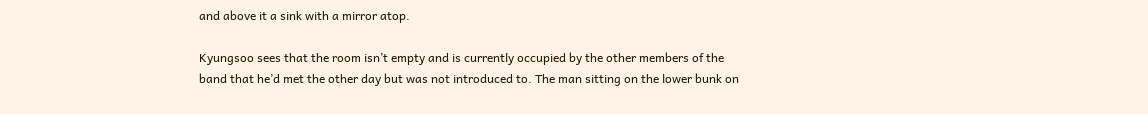and above it a sink with a mirror atop.

Kyungsoo sees that the room isn’t empty and is currently occupied by the other members of the band that he’d met the other day but was not introduced to. The man sitting on the lower bunk on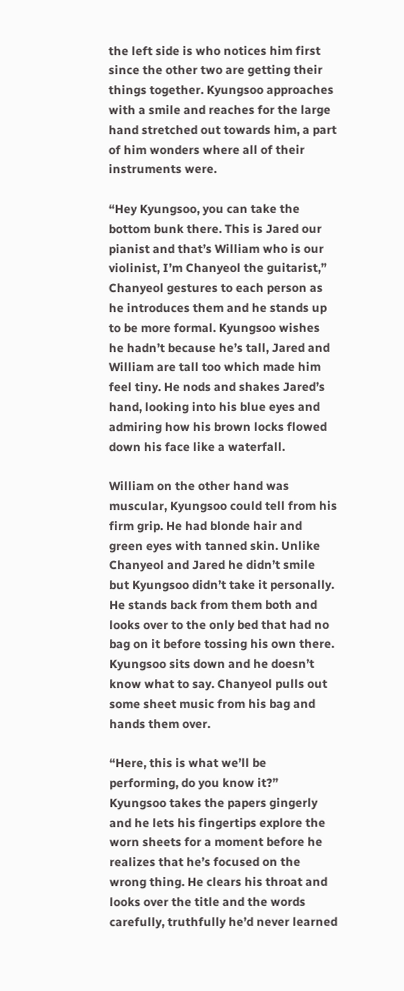the left side is who notices him first since the other two are getting their things together. Kyungsoo approaches with a smile and reaches for the large hand stretched out towards him, a part of him wonders where all of their instruments were.

“Hey Kyungsoo, you can take the bottom bunk there. This is Jared our pianist and that’s William who is our violinist, I’m Chanyeol the guitarist,” Chanyeol gestures to each person as he introduces them and he stands up to be more formal. Kyungsoo wishes he hadn’t because he’s tall, Jared and William are tall too which made him feel tiny. He nods and shakes Jared’s hand, looking into his blue eyes and admiring how his brown locks flowed down his face like a waterfall.

William on the other hand was muscular, Kyungsoo could tell from his firm grip. He had blonde hair and green eyes with tanned skin. Unlike Chanyeol and Jared he didn’t smile but Kyungsoo didn’t take it personally. He stands back from them both and looks over to the only bed that had no bag on it before tossing his own there. Kyungsoo sits down and he doesn’t know what to say. Chanyeol pulls out some sheet music from his bag and hands them over.

“Here, this is what we’ll be performing, do you know it?” Kyungsoo takes the papers gingerly and he lets his fingertips explore the worn sheets for a moment before he realizes that he’s focused on the wrong thing. He clears his throat and looks over the title and the words carefully, truthfully he’d never learned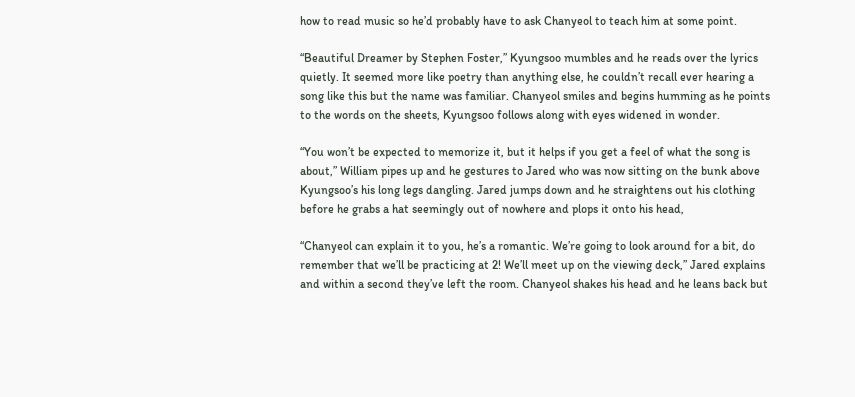how to read music so he’d probably have to ask Chanyeol to teach him at some point.

“Beautiful Dreamer by Stephen Foster,” Kyungsoo mumbles and he reads over the lyrics quietly. It seemed more like poetry than anything else, he couldn’t recall ever hearing a song like this but the name was familiar. Chanyeol smiles and begins humming as he points to the words on the sheets, Kyungsoo follows along with eyes widened in wonder.

“You won’t be expected to memorize it, but it helps if you get a feel of what the song is about,” William pipes up and he gestures to Jared who was now sitting on the bunk above Kyungsoo’s his long legs dangling. Jared jumps down and he straightens out his clothing before he grabs a hat seemingly out of nowhere and plops it onto his head,

“Chanyeol can explain it to you, he’s a romantic. We’re going to look around for a bit, do remember that we’ll be practicing at 2! We’ll meet up on the viewing deck,” Jared explains and within a second they’ve left the room. Chanyeol shakes his head and he leans back but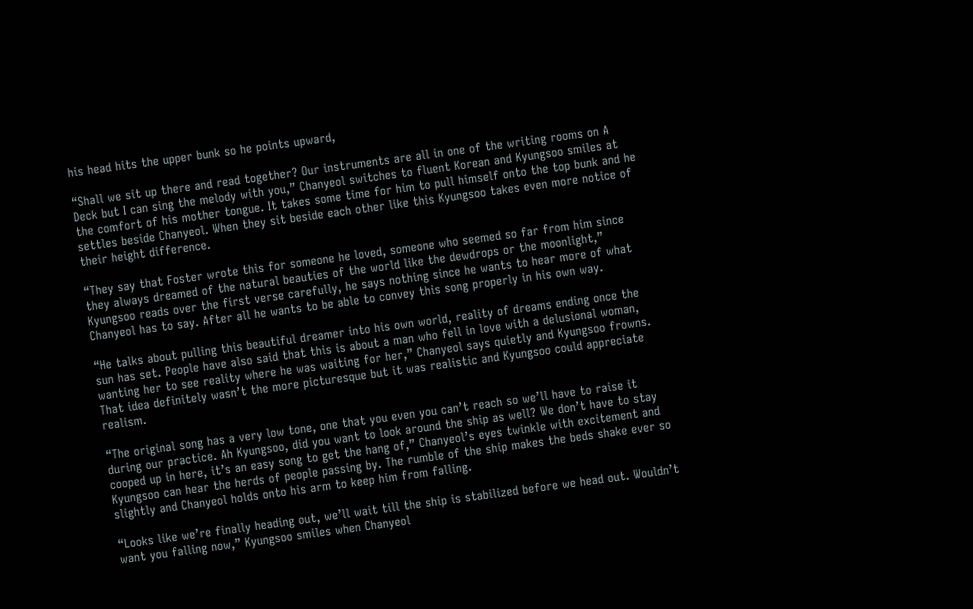his head hits the upper bunk so he points upward,

“Shall we sit up there and read together? Our instruments are all in one of the writing rooms on A Deck but I can sing the melody with you,” Chanyeol switches to fluent Korean and Kyungsoo smiles at the comfort of his mother tongue. It takes some time for him to pull himself onto the top bunk and he settles beside Chanyeol. When they sit beside each other like this Kyungsoo takes even more notice of their height difference.

“They say that Foster wrote this for someone he loved, someone who seemed so far from him since they always dreamed of the natural beauties of the world like the dewdrops or the moonlight,” Kyungsoo reads over the first verse carefully, he says nothing since he wants to hear more of what Chanyeol has to say. After all he wants to be able to convey this song properly in his own way.

“He talks about pulling this beautiful dreamer into his own world, reality of dreams ending once the sun has set. People have also said that this is about a man who fell in love with a delusional woman, wanting her to see reality where he was waiting for her,” Chanyeol says quietly and Kyungsoo frowns. That idea definitely wasn’t the more picturesque but it was realistic and Kyungsoo could appreciate realism.

“The original song has a very low tone, one that you even you can’t reach so we’ll have to raise it during our practice. Ah Kyungsoo, did you want to look around the ship as well? We don’t have to stay cooped up in here, it’s an easy song to get the hang of,” Chanyeol’s eyes twinkle with excitement and Kyungsoo can hear the herds of people passing by. The rumble of the ship makes the beds shake ever so slightly and Chanyeol holds onto his arm to keep him from falling.

“Looks like we’re finally heading out, we’ll wait till the ship is stabilized before we head out. Wouldn’t want you falling now,” Kyungsoo smiles when Chanyeol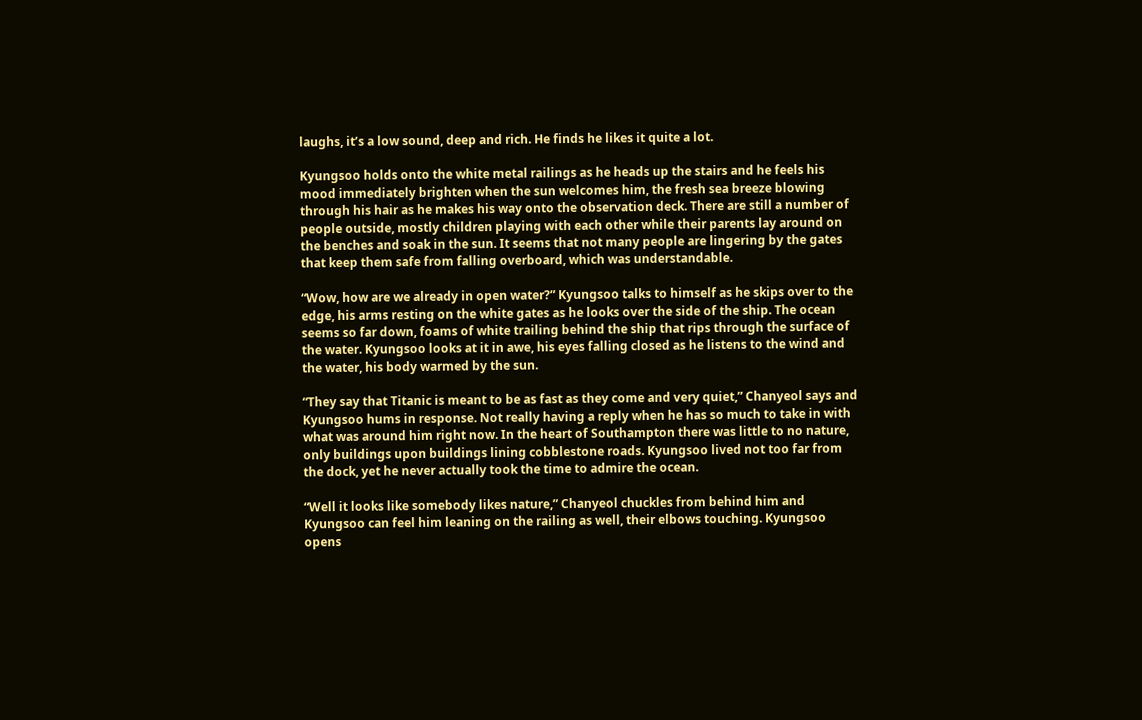laughs, it’s a low sound, deep and rich. He finds he likes it quite a lot.

Kyungsoo holds onto the white metal railings as he heads up the stairs and he feels his mood immediately brighten when the sun welcomes him, the fresh sea breeze blowing through his hair as he makes his way onto the observation deck. There are still a number of people outside, mostly children playing with each other while their parents lay around on the benches and soak in the sun. It seems that not many people are lingering by the gates that keep them safe from falling overboard, which was understandable.

“Wow, how are we already in open water?” Kyungsoo talks to himself as he skips over to the edge, his arms resting on the white gates as he looks over the side of the ship. The ocean seems so far down, foams of white trailing behind the ship that rips through the surface of the water. Kyungsoo looks at it in awe, his eyes falling closed as he listens to the wind and the water, his body warmed by the sun.

“They say that Titanic is meant to be as fast as they come and very quiet,” Chanyeol says and Kyungsoo hums in response. Not really having a reply when he has so much to take in with what was around him right now. In the heart of Southampton there was little to no nature, only buildings upon buildings lining cobblestone roads. Kyungsoo lived not too far from the dock, yet he never actually took the time to admire the ocean.

“Well it looks like somebody likes nature,” Chanyeol chuckles from behind him and Kyungsoo can feel him leaning on the railing as well, their elbows touching. Kyungsoo opens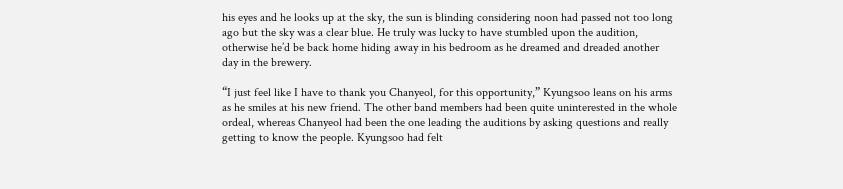his eyes and he looks up at the sky, the sun is blinding considering noon had passed not too long ago but the sky was a clear blue. He truly was lucky to have stumbled upon the audition, otherwise he’d be back home hiding away in his bedroom as he dreamed and dreaded another day in the brewery.

“I just feel like I have to thank you Chanyeol, for this opportunity,” Kyungsoo leans on his arms as he smiles at his new friend. The other band members had been quite uninterested in the whole ordeal, whereas Chanyeol had been the one leading the auditions by asking questions and really getting to know the people. Kyungsoo had felt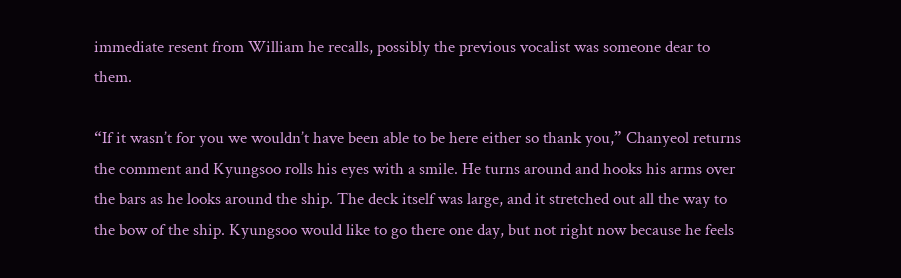immediate resent from William he recalls, possibly the previous vocalist was someone dear to them.

“If it wasn’t for you we wouldn’t have been able to be here either so thank you,” Chanyeol returns the comment and Kyungsoo rolls his eyes with a smile. He turns around and hooks his arms over the bars as he looks around the ship. The deck itself was large, and it stretched out all the way to the bow of the ship. Kyungsoo would like to go there one day, but not right now because he feels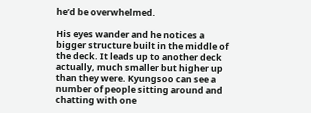he’d be overwhelmed.

His eyes wander and he notices a bigger structure built in the middle of the deck. It leads up to another deck actually, much smaller but higher up than they were. Kyungsoo can see a number of people sitting around and chatting with one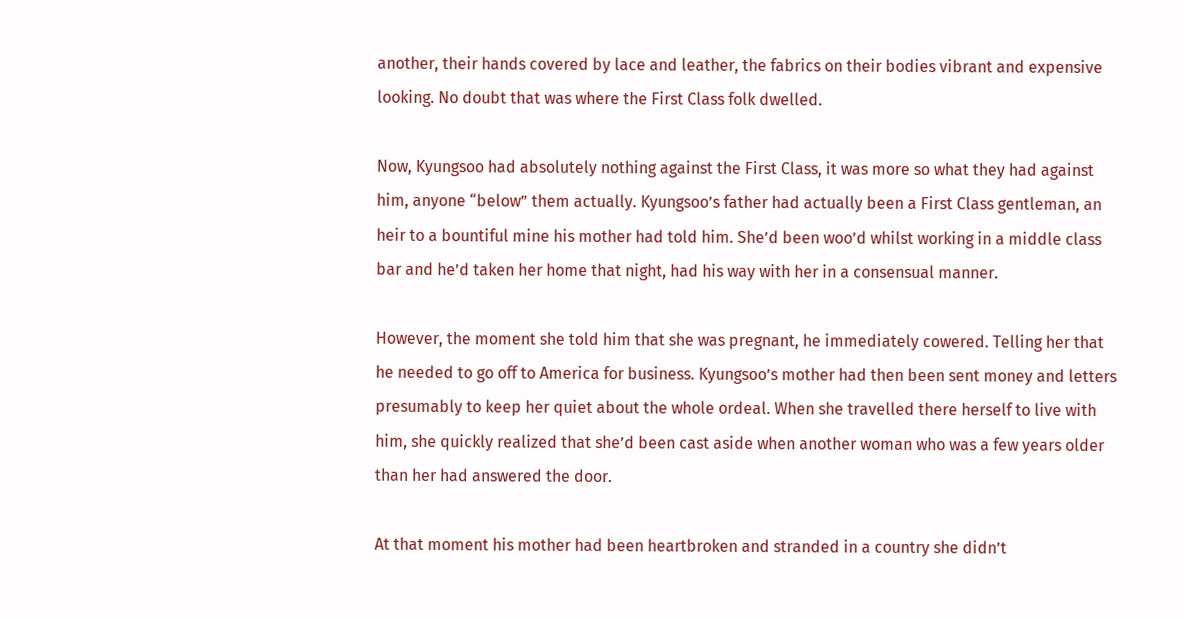another, their hands covered by lace and leather, the fabrics on their bodies vibrant and expensive looking. No doubt that was where the First Class folk dwelled.

Now, Kyungsoo had absolutely nothing against the First Class, it was more so what they had against him, anyone “below” them actually. Kyungsoo’s father had actually been a First Class gentleman, an heir to a bountiful mine his mother had told him. She’d been woo’d whilst working in a middle class bar and he’d taken her home that night, had his way with her in a consensual manner.

However, the moment she told him that she was pregnant, he immediately cowered. Telling her that he needed to go off to America for business. Kyungsoo’s mother had then been sent money and letters presumably to keep her quiet about the whole ordeal. When she travelled there herself to live with him, she quickly realized that she’d been cast aside when another woman who was a few years older than her had answered the door.

At that moment his mother had been heartbroken and stranded in a country she didn’t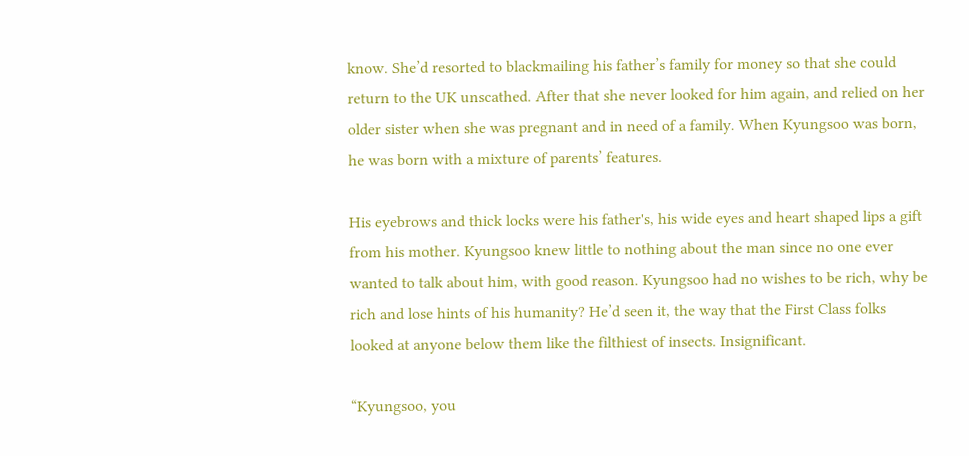know. She’d resorted to blackmailing his father’s family for money so that she could return to the UK unscathed. After that she never looked for him again, and relied on her older sister when she was pregnant and in need of a family. When Kyungsoo was born, he was born with a mixture of parents’ features.

His eyebrows and thick locks were his father's, his wide eyes and heart shaped lips a gift from his mother. Kyungsoo knew little to nothing about the man since no one ever wanted to talk about him, with good reason. Kyungsoo had no wishes to be rich, why be rich and lose hints of his humanity? He’d seen it, the way that the First Class folks looked at anyone below them like the filthiest of insects. Insignificant.

“Kyungsoo, you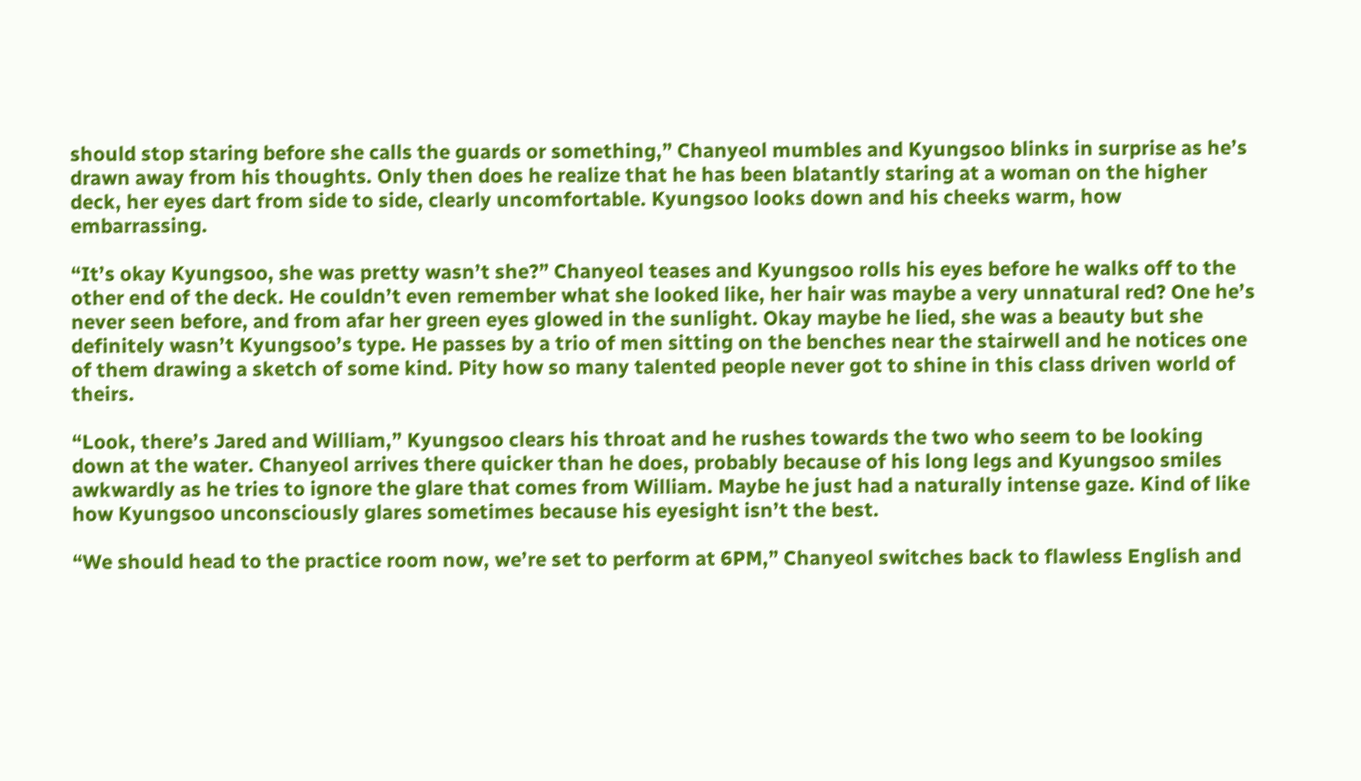should stop staring before she calls the guards or something,” Chanyeol mumbles and Kyungsoo blinks in surprise as he’s drawn away from his thoughts. Only then does he realize that he has been blatantly staring at a woman on the higher deck, her eyes dart from side to side, clearly uncomfortable. Kyungsoo looks down and his cheeks warm, how embarrassing.

“It’s okay Kyungsoo, she was pretty wasn’t she?” Chanyeol teases and Kyungsoo rolls his eyes before he walks off to the other end of the deck. He couldn’t even remember what she looked like, her hair was maybe a very unnatural red? One he’s never seen before, and from afar her green eyes glowed in the sunlight. Okay maybe he lied, she was a beauty but she definitely wasn’t Kyungsoo’s type. He passes by a trio of men sitting on the benches near the stairwell and he notices one of them drawing a sketch of some kind. Pity how so many talented people never got to shine in this class driven world of theirs.

“Look, there’s Jared and William,” Kyungsoo clears his throat and he rushes towards the two who seem to be looking down at the water. Chanyeol arrives there quicker than he does, probably because of his long legs and Kyungsoo smiles awkwardly as he tries to ignore the glare that comes from William. Maybe he just had a naturally intense gaze. Kind of like how Kyungsoo unconsciously glares sometimes because his eyesight isn’t the best.

“We should head to the practice room now, we’re set to perform at 6PM,” Chanyeol switches back to flawless English and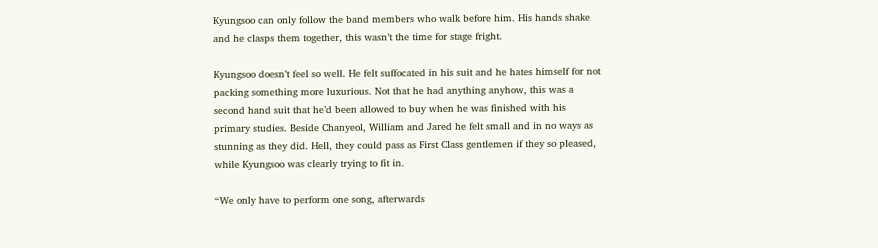Kyungsoo can only follow the band members who walk before him. His hands shake and he clasps them together, this wasn’t the time for stage fright.

Kyungsoo doesn’t feel so well. He felt suffocated in his suit and he hates himself for not packing something more luxurious. Not that he had anything anyhow, this was a second hand suit that he’d been allowed to buy when he was finished with his primary studies. Beside Chanyeol, William and Jared he felt small and in no ways as stunning as they did. Hell, they could pass as First Class gentlemen if they so pleased, while Kyungsoo was clearly trying to fit in.

“We only have to perform one song, afterwards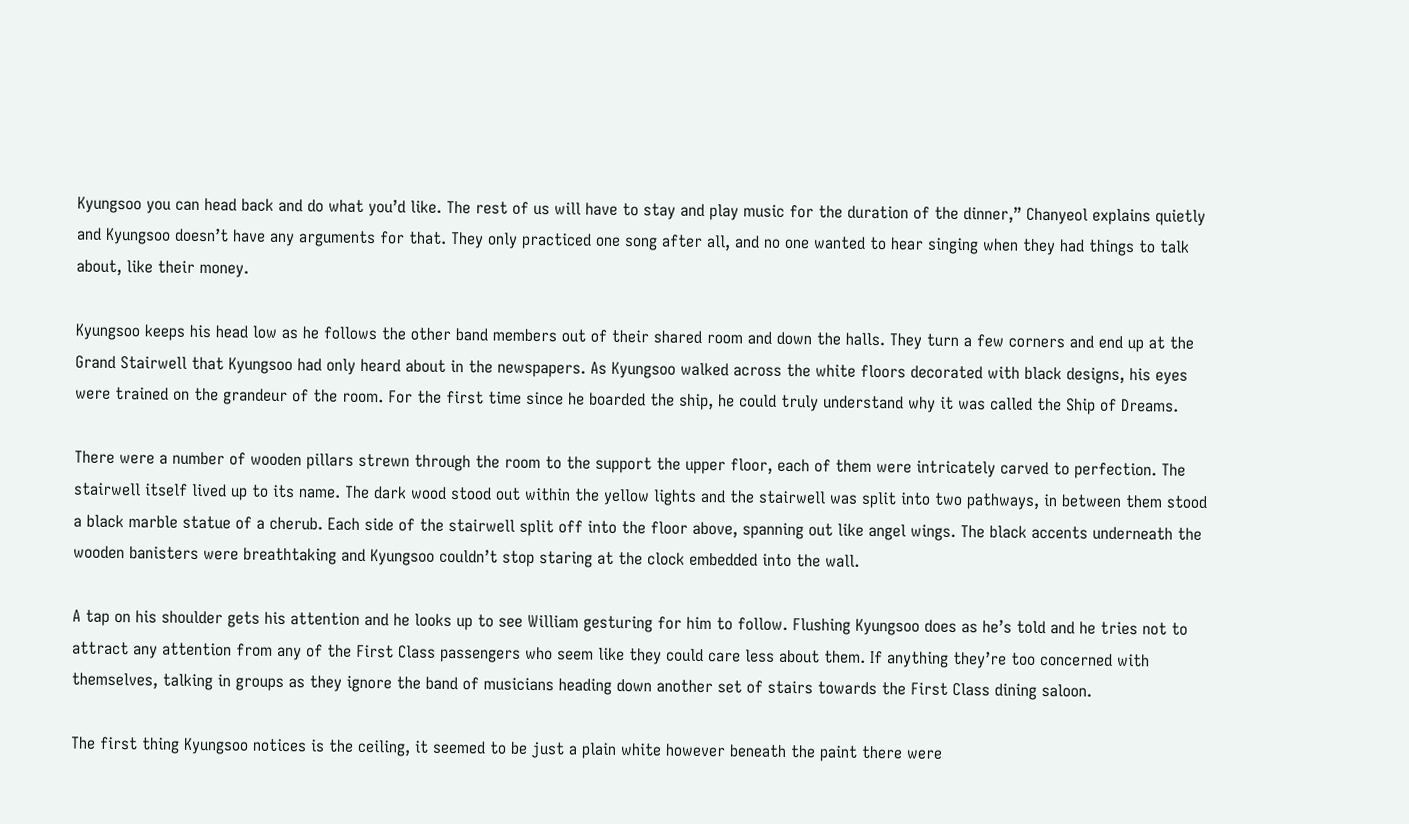Kyungsoo you can head back and do what you’d like. The rest of us will have to stay and play music for the duration of the dinner,” Chanyeol explains quietly and Kyungsoo doesn’t have any arguments for that. They only practiced one song after all, and no one wanted to hear singing when they had things to talk about, like their money.

Kyungsoo keeps his head low as he follows the other band members out of their shared room and down the halls. They turn a few corners and end up at the Grand Stairwell that Kyungsoo had only heard about in the newspapers. As Kyungsoo walked across the white floors decorated with black designs, his eyes were trained on the grandeur of the room. For the first time since he boarded the ship, he could truly understand why it was called the Ship of Dreams.

There were a number of wooden pillars strewn through the room to the support the upper floor, each of them were intricately carved to perfection. The stairwell itself lived up to its name. The dark wood stood out within the yellow lights and the stairwell was split into two pathways, in between them stood a black marble statue of a cherub. Each side of the stairwell split off into the floor above, spanning out like angel wings. The black accents underneath the wooden banisters were breathtaking and Kyungsoo couldn’t stop staring at the clock embedded into the wall.

A tap on his shoulder gets his attention and he looks up to see William gesturing for him to follow. Flushing Kyungsoo does as he’s told and he tries not to attract any attention from any of the First Class passengers who seem like they could care less about them. If anything they’re too concerned with themselves, talking in groups as they ignore the band of musicians heading down another set of stairs towards the First Class dining saloon.

The first thing Kyungsoo notices is the ceiling, it seemed to be just a plain white however beneath the paint there were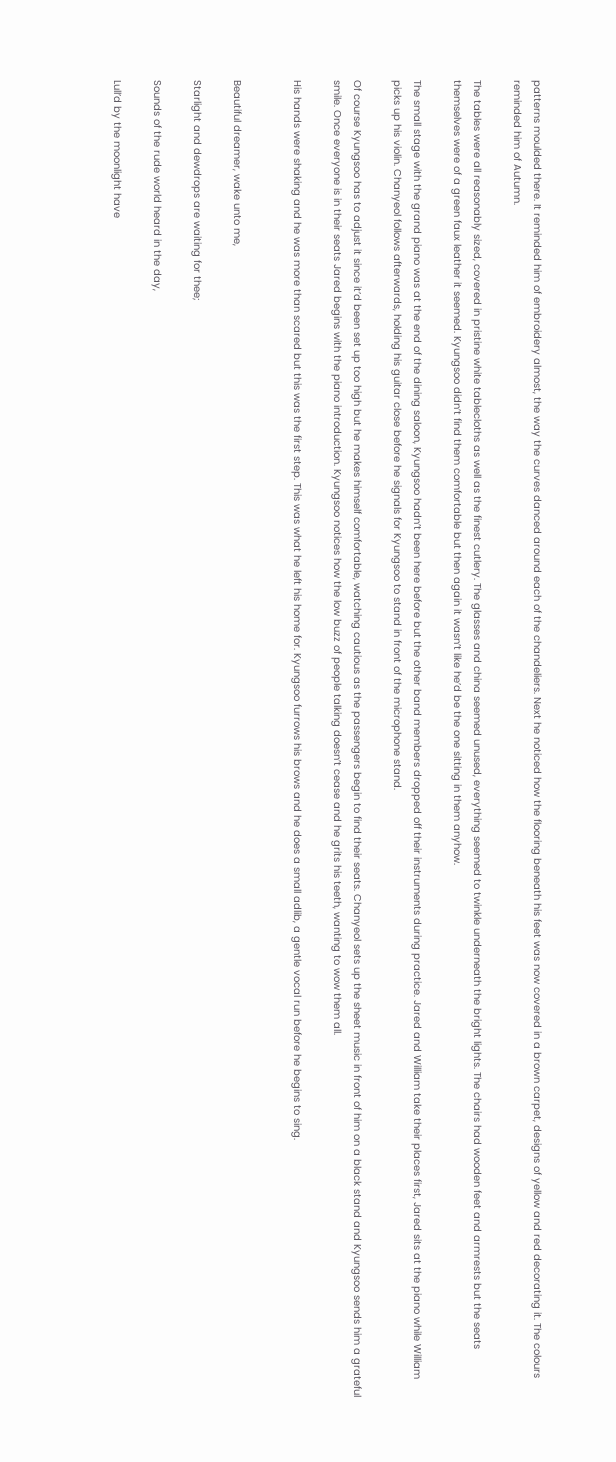patterns moulded there. It reminded him of embroidery almost, the way the curves danced around each of the chandeliers. Next he noticed how the flooring beneath his feet was now covered in a brown carpet, designs of yellow and red decorating it. The colours reminded him of Autumn.

The tables were all reasonably sized, covered in pristine white tablecloths as well as the finest cutlery. The glasses and china seemed unused, everything seemed to twinkle underneath the bright lights. The chairs had wooden feet and armrests but the seats themselves were of a green faux leather it seemed. Kyungsoo didn’t find them comfortable but then again it wasn’t like he’d be the one sitting in them anyhow.

The small stage with the grand piano was at the end of the dining saloon, Kyungsoo hadn’t been here before but the other band members dropped off their instruments during practice. Jared and William take their places first, Jared sits at the piano while William picks up his violin. Chanyeol follows afterwards, holding his guitar close before he signals for Kyungsoo to stand in front of the microphone stand.

Of course Kyungsoo has to adjust it since it’d been set up too high but he makes himself comfortable, watching cautious as the passengers begin to find their seats. Chanyeol sets up the sheet music in front of him on a black stand and Kyungsoo sends him a grateful smile. Once everyone is in their seats Jared begins with the piano introduction. Kyungsoo notices how the low buzz of people talking doesn’t cease and he grits his teeth, wanting to wow them all.

His hands were shaking and he was more than scared but this was the first step. This was what he left his home for. Kyungsoo furrows his brows and he does a small adlib, a gentle vocal run before he begins to sing.


Beautiful dreamer, wake unto me,

Starlight and dewdrops are waiting for thee;

Sounds of the rude world heard in the day,

Lull’d by the moonlight have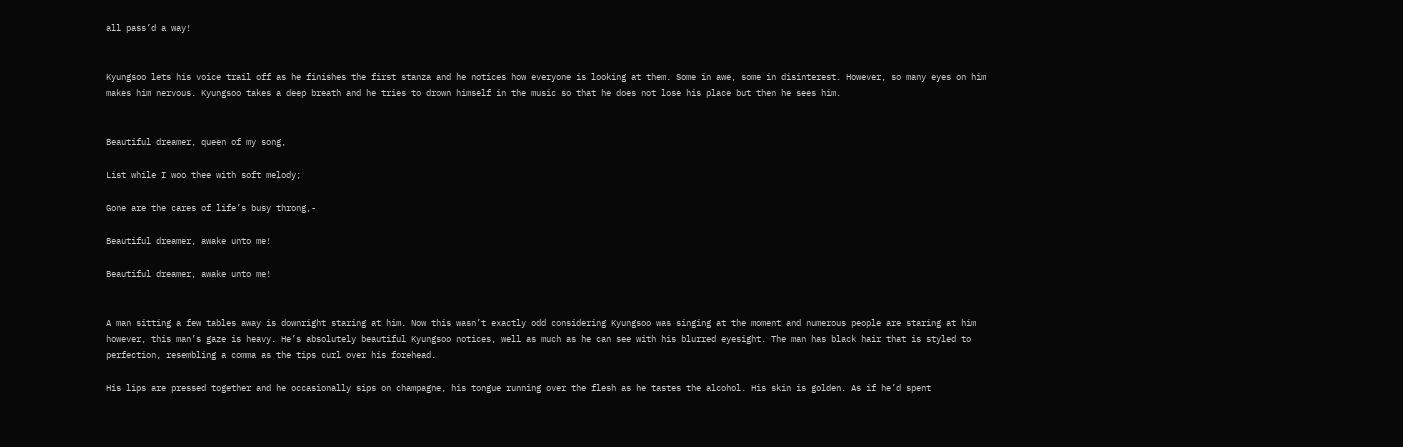all pass’d a way!


Kyungsoo lets his voice trail off as he finishes the first stanza and he notices how everyone is looking at them. Some in awe, some in disinterest. However, so many eyes on him makes him nervous. Kyungsoo takes a deep breath and he tries to drown himself in the music so that he does not lose his place but then he sees him.


Beautiful dreamer, queen of my song,

List while I woo thee with soft melody;

Gone are the cares of life’s busy throng,-

Beautiful dreamer, awake unto me!

Beautiful dreamer, awake unto me!


A man sitting a few tables away is downright staring at him. Now this wasn’t exactly odd considering Kyungsoo was singing at the moment and numerous people are staring at him however, this man’s gaze is heavy. He’s absolutely beautiful Kyungsoo notices, well as much as he can see with his blurred eyesight. The man has black hair that is styled to perfection, resembling a comma as the tips curl over his forehead.

His lips are pressed together and he occasionally sips on champagne, his tongue running over the flesh as he tastes the alcohol. His skin is golden. As if he’d spent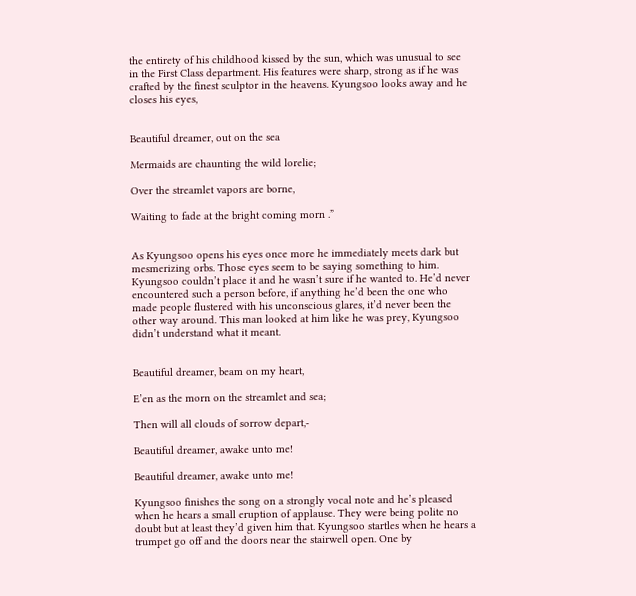the entirety of his childhood kissed by the sun, which was unusual to see in the First Class department. His features were sharp, strong as if he was crafted by the finest sculptor in the heavens. Kyungsoo looks away and he closes his eyes,


Beautiful dreamer, out on the sea

Mermaids are chaunting the wild lorelie;

Over the streamlet vapors are borne,

Waiting to fade at the bright coming morn .”


As Kyungsoo opens his eyes once more he immediately meets dark but mesmerizing orbs. Those eyes seem to be saying something to him. Kyungsoo couldn’t place it and he wasn’t sure if he wanted to. He’d never encountered such a person before, if anything he’d been the one who made people flustered with his unconscious glares, it’d never been the other way around. This man looked at him like he was prey, Kyungsoo didn’t understand what it meant.


Beautiful dreamer, beam on my heart,

E’en as the morn on the streamlet and sea;

Then will all clouds of sorrow depart,-

Beautiful dreamer, awake unto me!

Beautiful dreamer, awake unto me!

Kyungsoo finishes the song on a strongly vocal note and he’s pleased when he hears a small eruption of applause. They were being polite no doubt but at least they’d given him that. Kyungsoo startles when he hears a trumpet go off and the doors near the stairwell open. One by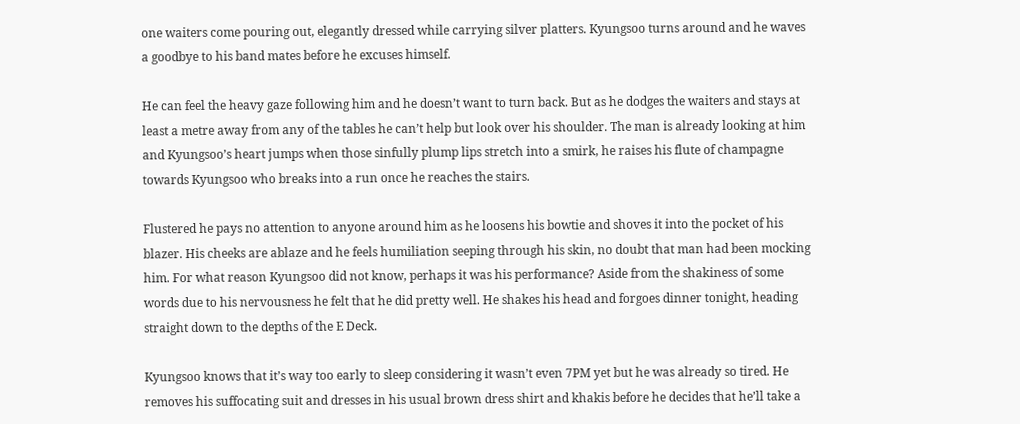one waiters come pouring out, elegantly dressed while carrying silver platters. Kyungsoo turns around and he waves a goodbye to his band mates before he excuses himself.

He can feel the heavy gaze following him and he doesn’t want to turn back. But as he dodges the waiters and stays at least a metre away from any of the tables he can’t help but look over his shoulder. The man is already looking at him and Kyungsoo’s heart jumps when those sinfully plump lips stretch into a smirk, he raises his flute of champagne towards Kyungsoo who breaks into a run once he reaches the stairs.

Flustered he pays no attention to anyone around him as he loosens his bowtie and shoves it into the pocket of his blazer. His cheeks are ablaze and he feels humiliation seeping through his skin, no doubt that man had been mocking him. For what reason Kyungsoo did not know, perhaps it was his performance? Aside from the shakiness of some words due to his nervousness he felt that he did pretty well. He shakes his head and forgoes dinner tonight, heading straight down to the depths of the E Deck.

Kyungsoo knows that it’s way too early to sleep considering it wasn’t even 7PM yet but he was already so tired. He removes his suffocating suit and dresses in his usual brown dress shirt and khakis before he decides that he’ll take a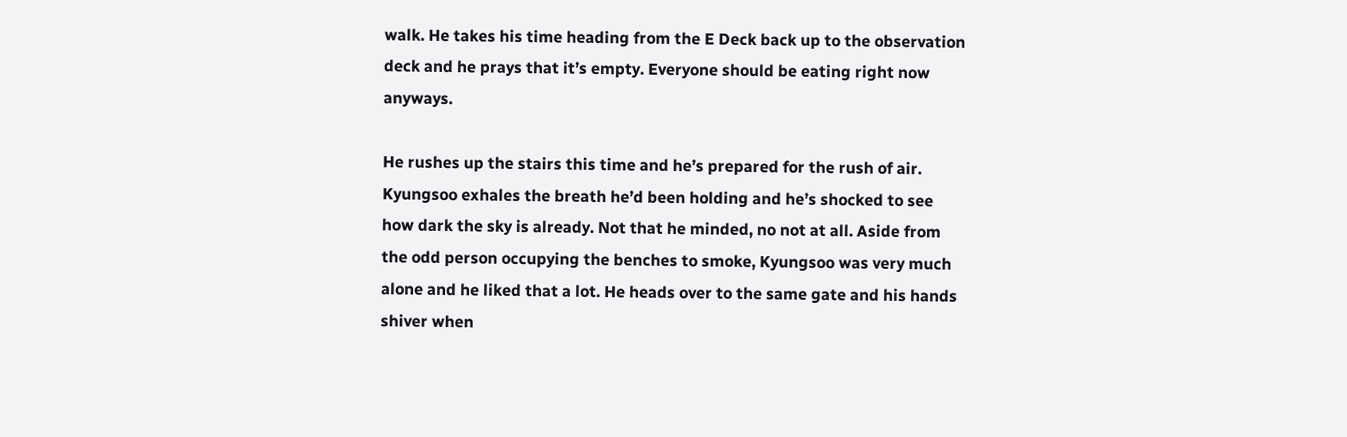walk. He takes his time heading from the E Deck back up to the observation deck and he prays that it’s empty. Everyone should be eating right now anyways.

He rushes up the stairs this time and he’s prepared for the rush of air. Kyungsoo exhales the breath he’d been holding and he’s shocked to see how dark the sky is already. Not that he minded, no not at all. Aside from the odd person occupying the benches to smoke, Kyungsoo was very much alone and he liked that a lot. He heads over to the same gate and his hands shiver when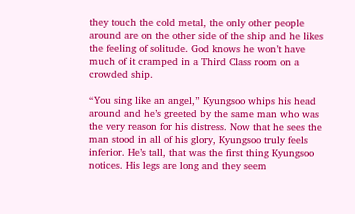they touch the cold metal, the only other people around are on the other side of the ship and he likes the feeling of solitude. God knows he won’t have much of it cramped in a Third Class room on a crowded ship.

“You sing like an angel,” Kyungsoo whips his head around and he’s greeted by the same man who was the very reason for his distress. Now that he sees the man stood in all of his glory, Kyungsoo truly feels inferior. He’s tall, that was the first thing Kyungsoo notices. His legs are long and they seem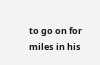to go on for miles in his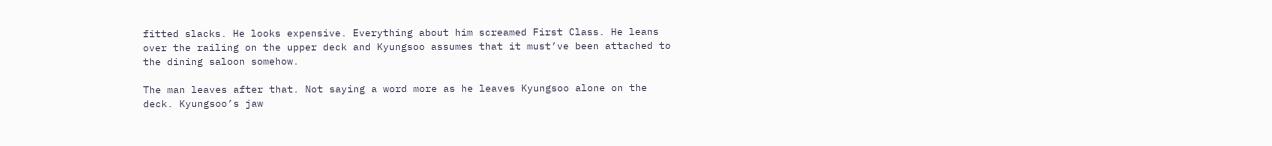fitted slacks. He looks expensive. Everything about him screamed First Class. He leans over the railing on the upper deck and Kyungsoo assumes that it must’ve been attached to the dining saloon somehow.

The man leaves after that. Not saying a word more as he leaves Kyungsoo alone on the deck. Kyungsoo’s jaw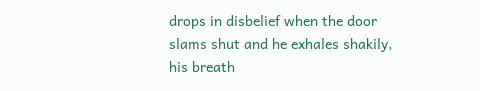drops in disbelief when the door slams shut and he exhales shakily, his breath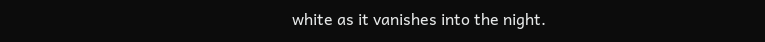white as it vanishes into the night.